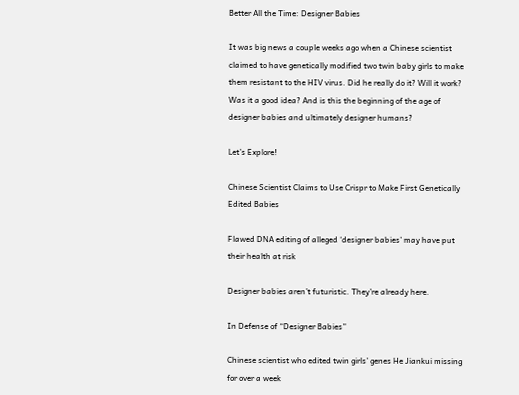Better All the Time: Designer Babies

It was big news a couple weeks ago when a Chinese scientist claimed to have genetically modified two twin baby girls to make them resistant to the HIV virus. Did he really do it? Will it work? Was it a good idea? And is this the beginning of the age of designer babies and ultimately designer humans?

Let’s Explore!

Chinese Scientist Claims to Use Crispr to Make First Genetically Edited Babies

Flawed DNA editing of alleged ‘designer babies’ may have put their health at risk

Designer babies aren’t futuristic. They’re already here.

In Defense of “Designer Babies”

Chinese scientist who edited twin girls’ genes He Jiankui missing for over a week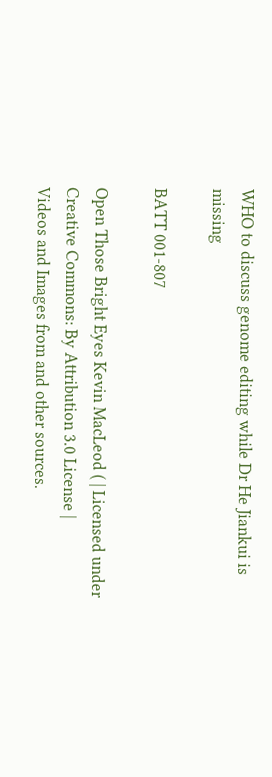WHO to discuss genome editing while Dr He Jiankui is missing

BATT 001-807

Open Those Bright Eyes Kevin MacLeod ( | Licensed under Creative Commons: By Attribution 3.0 License |
Videos and Images from and other sources.